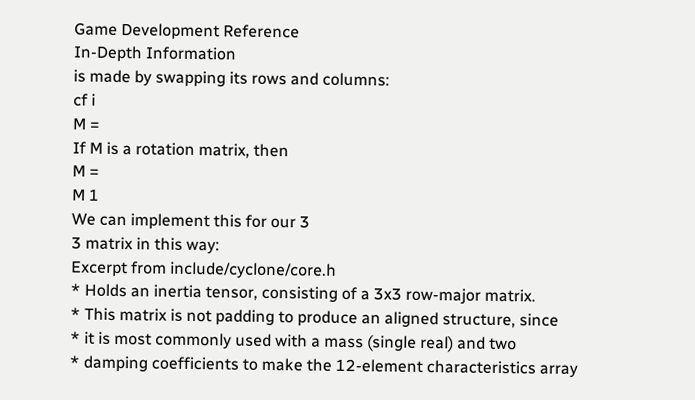Game Development Reference
In-Depth Information
is made by swapping its rows and columns:
cf i
M =
If M is a rotation matrix, then
M =
M 1
We can implement this for our 3
3 matrix in this way:
Excerpt from include/cyclone/core.h
* Holds an inertia tensor, consisting of a 3x3 row-major matrix.
* This matrix is not padding to produce an aligned structure, since
* it is most commonly used with a mass (single real) and two
* damping coefficients to make the 12-element characteristics array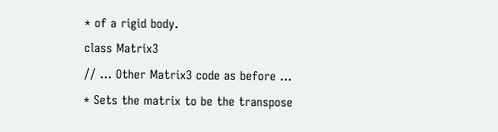* of a rigid body.
class Matrix3
// ... Other Matrix3 code as before ...
* Sets the matrix to be the transpose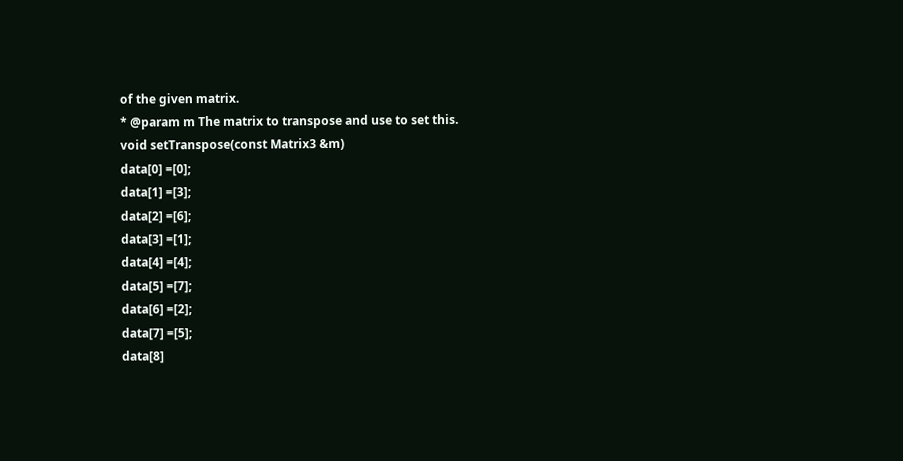of the given matrix.
* @param m The matrix to transpose and use to set this.
void setTranspose(const Matrix3 &m)
data[0] =[0];
data[1] =[3];
data[2] =[6];
data[3] =[1];
data[4] =[4];
data[5] =[7];
data[6] =[2];
data[7] =[5];
data[8]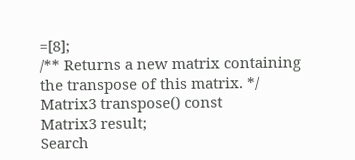=[8];
/** Returns a new matrix containing the transpose of this matrix. */
Matrix3 transpose() const
Matrix3 result;
Search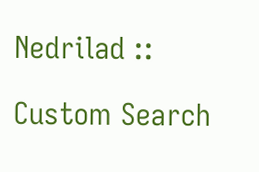Nedrilad ::

Custom Search